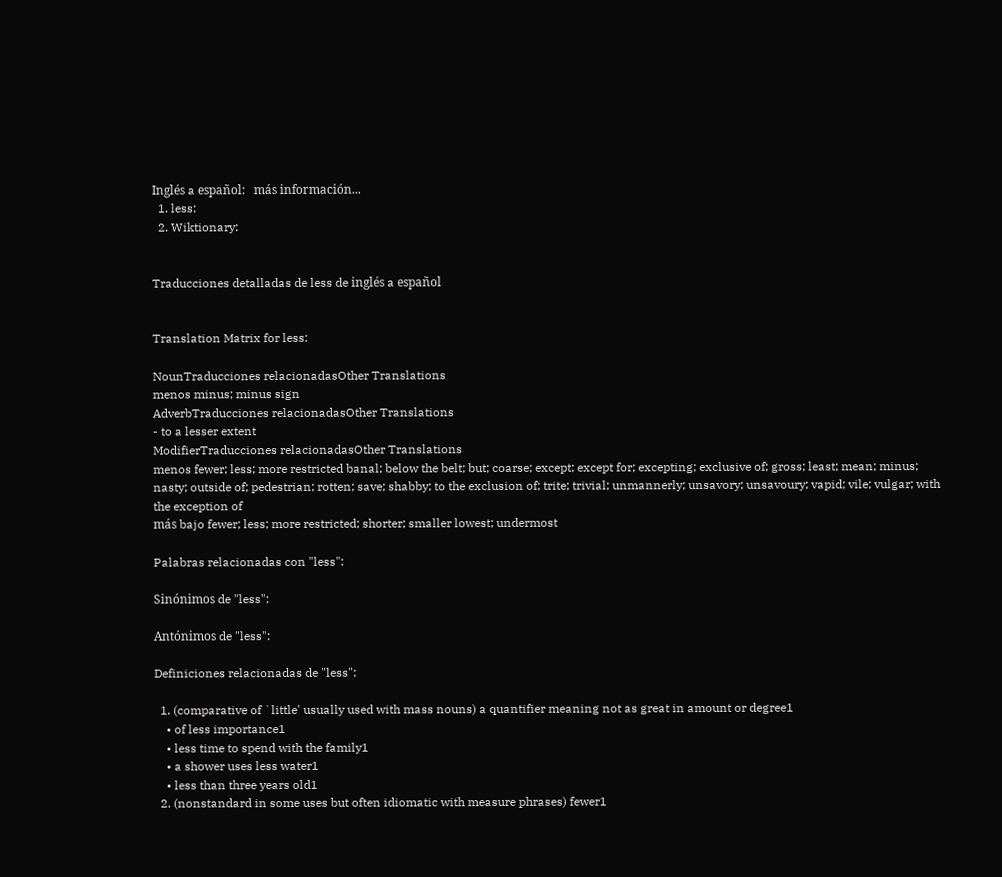Inglés a español:   más información...
  1. less:
  2. Wiktionary:


Traducciones detalladas de less de inglés a español


Translation Matrix for less:

NounTraducciones relacionadasOther Translations
menos minus; minus sign
AdverbTraducciones relacionadasOther Translations
- to a lesser extent
ModifierTraducciones relacionadasOther Translations
menos fewer; less; more restricted banal; below the belt; but; coarse; except; except for; excepting; exclusive of; gross; least; mean; minus; nasty; outside of; pedestrian; rotten; save; shabby; to the exclusion of; trite; trivial; unmannerly; unsavory; unsavoury; vapid; vile; vulgar; with the exception of
más bajo fewer; less; more restricted; shorter; smaller lowest; undermost

Palabras relacionadas con "less":

Sinónimos de "less":

Antónimos de "less":

Definiciones relacionadas de "less":

  1. (comparative of `little' usually used with mass nouns) a quantifier meaning not as great in amount or degree1
    • of less importance1
    • less time to spend with the family1
    • a shower uses less water1
    • less than three years old1
  2. (nonstandard in some uses but often idiomatic with measure phrases) fewer1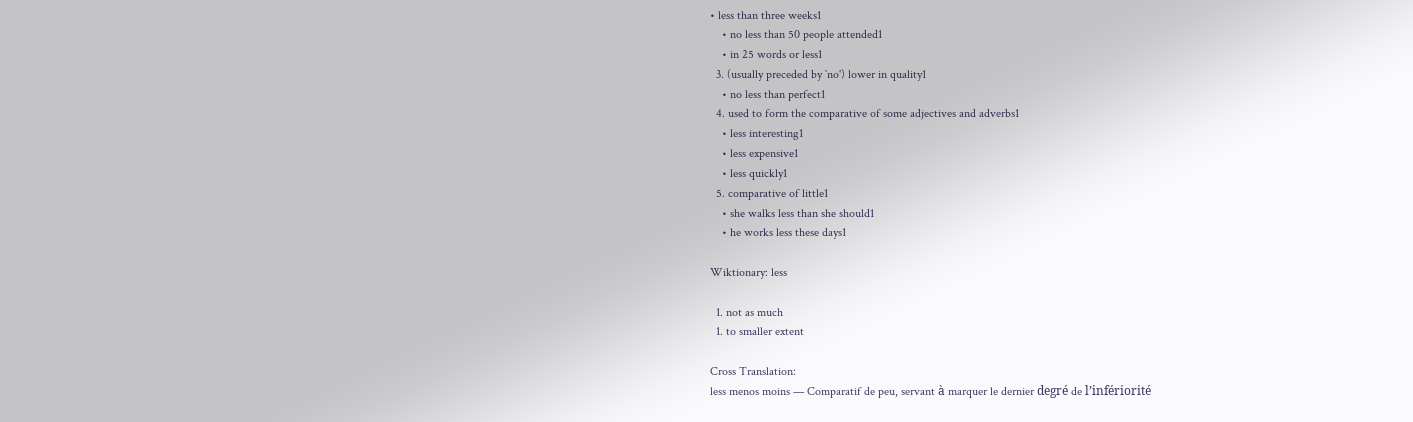• less than three weeks1
    • no less than 50 people attended1
    • in 25 words or less1
  3. (usually preceded by `no') lower in quality1
    • no less than perfect1
  4. used to form the comparative of some adjectives and adverbs1
    • less interesting1
    • less expensive1
    • less quickly1
  5. comparative of little1
    • she walks less than she should1
    • he works less these days1

Wiktionary: less

  1. not as much
  1. to smaller extent

Cross Translation:
less menos moins — Comparatif de peu, servant à marquer le dernier degré de l’infériorité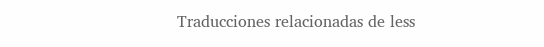Traducciones relacionadas de less